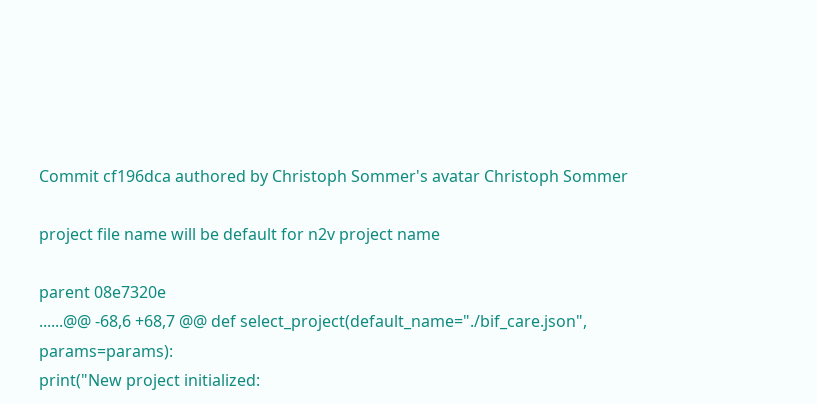Commit cf196dca authored by Christoph Sommer's avatar Christoph Sommer

project file name will be default for n2v project name

parent 08e7320e
......@@ -68,6 +68,7 @@ def select_project(default_name="./bif_care.json", params=params):
print("New project initialized: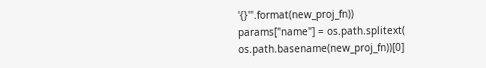'{}'".format(new_proj_fn))
params["name"] = os.path.splitext( os.path.basename(new_proj_fn))[0]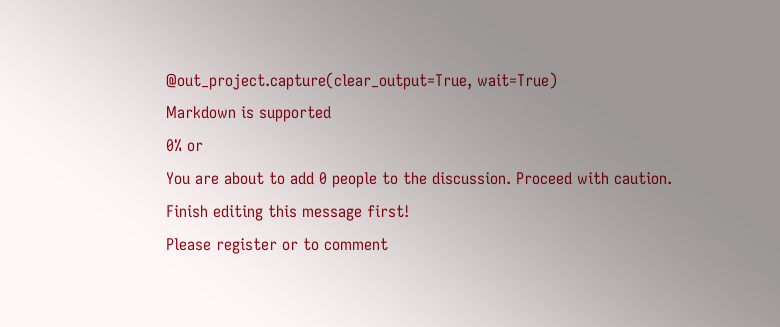@out_project.capture(clear_output=True, wait=True)
Markdown is supported
0% or
You are about to add 0 people to the discussion. Proceed with caution.
Finish editing this message first!
Please register or to comment